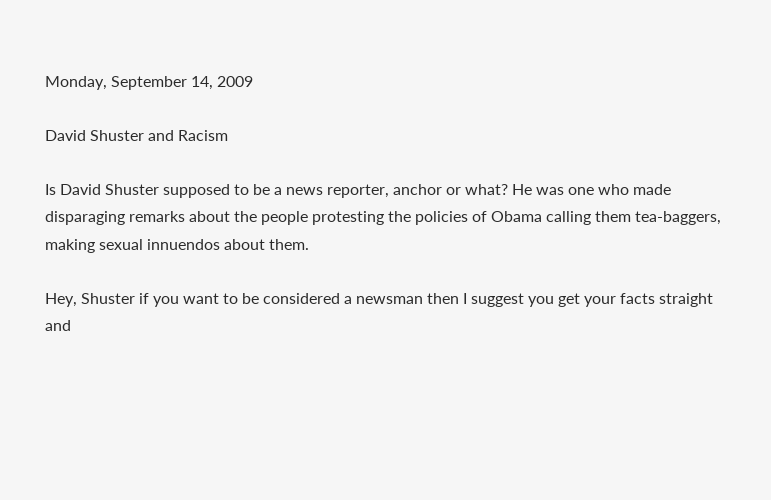Monday, September 14, 2009

David Shuster and Racism

Is David Shuster supposed to be a news reporter, anchor or what? He was one who made disparaging remarks about the people protesting the policies of Obama calling them tea-baggers, making sexual innuendos about them.

Hey, Shuster if you want to be considered a newsman then I suggest you get your facts straight and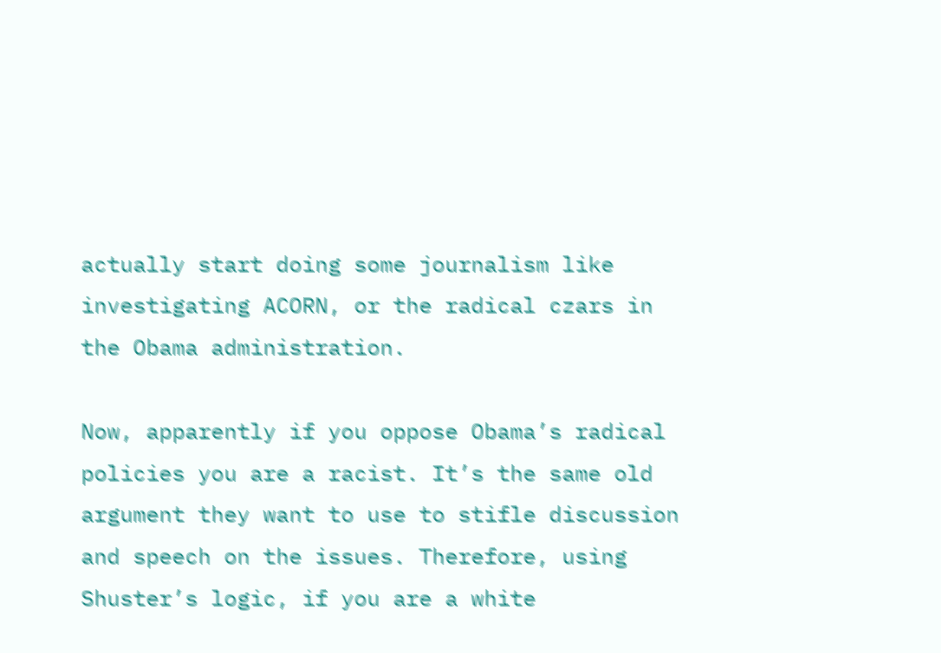actually start doing some journalism like investigating ACORN, or the radical czars in the Obama administration.

Now, apparently if you oppose Obama’s radical policies you are a racist. It’s the same old argument they want to use to stifle discussion and speech on the issues. Therefore, using Shuster’s logic, if you are a white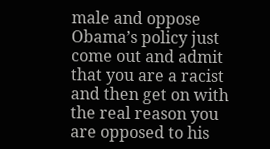male and oppose Obama’s policy just come out and admit that you are a racist and then get on with the real reason you are opposed to his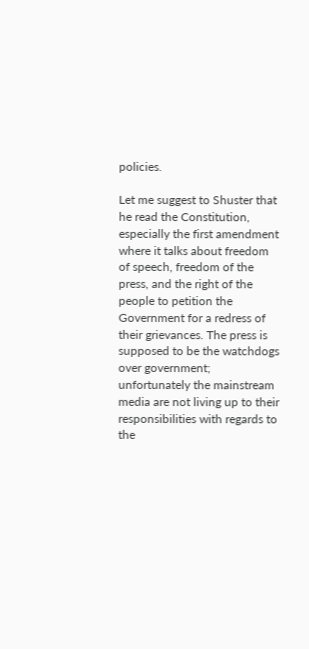policies.

Let me suggest to Shuster that he read the Constitution, especially the first amendment where it talks about freedom of speech, freedom of the press, and the right of the people to petition the Government for a redress of their grievances. The press is supposed to be the watchdogs over government; unfortunately the mainstream media are not living up to their responsibilities with regards to the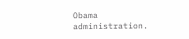Obama administration.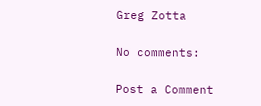Greg Zotta

No comments:

Post a Comment